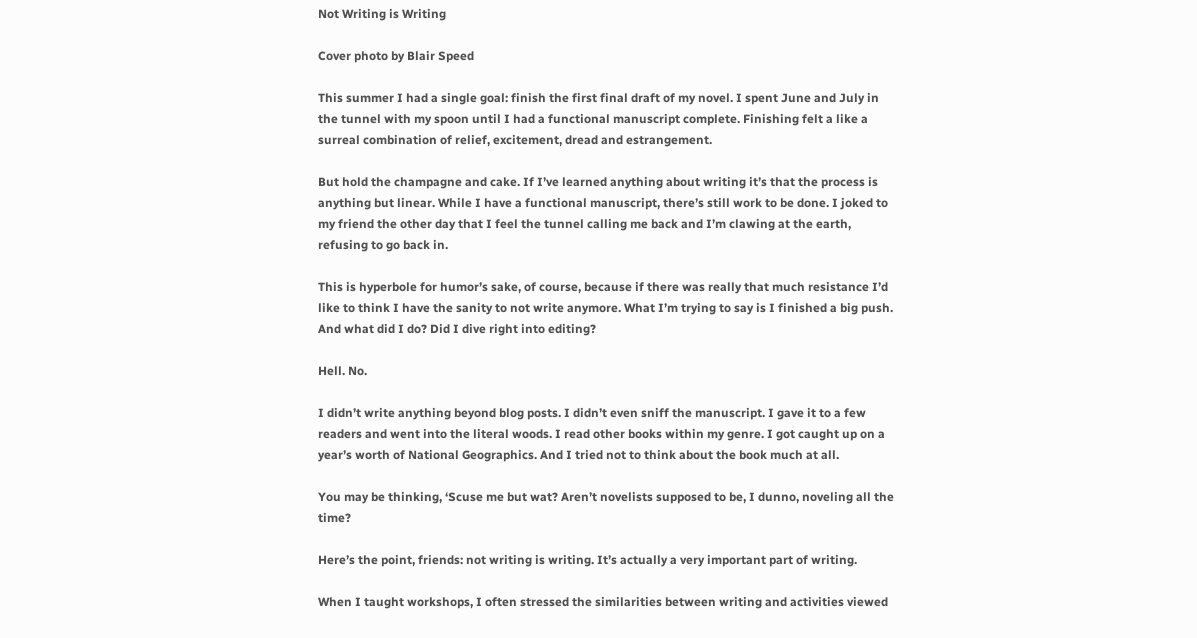Not Writing is Writing

Cover photo by Blair Speed

This summer I had a single goal: finish the first final draft of my novel. I spent June and July in the tunnel with my spoon until I had a functional manuscript complete. Finishing felt a like a surreal combination of relief, excitement, dread and estrangement.

But hold the champagne and cake. If I’ve learned anything about writing it’s that the process is anything but linear. While I have a functional manuscript, there’s still work to be done. I joked to my friend the other day that I feel the tunnel calling me back and I’m clawing at the earth, refusing to go back in.

This is hyperbole for humor’s sake, of course, because if there was really that much resistance I’d like to think I have the sanity to not write anymore. What I’m trying to say is I finished a big push. And what did I do? Did I dive right into editing?

Hell. No.

I didn’t write anything beyond blog posts. I didn’t even sniff the manuscript. I gave it to a few readers and went into the literal woods. I read other books within my genre. I got caught up on a year’s worth of National Geographics. And I tried not to think about the book much at all.

You may be thinking, ‘Scuse me but wat? Aren’t novelists supposed to be, I dunno, noveling all the time?

Here’s the point, friends: not writing is writing. It’s actually a very important part of writing.

When I taught workshops, I often stressed the similarities between writing and activities viewed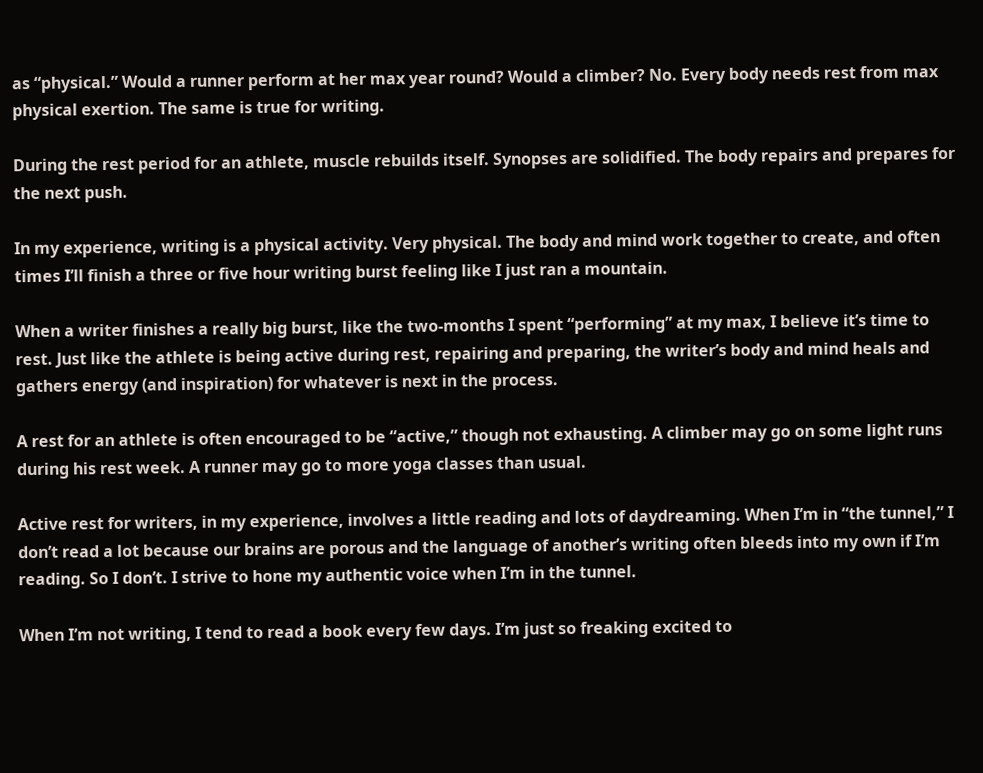as “physical.” Would a runner perform at her max year round? Would a climber? No. Every body needs rest from max physical exertion. The same is true for writing.

During the rest period for an athlete, muscle rebuilds itself. Synopses are solidified. The body repairs and prepares for the next push.

In my experience, writing is a physical activity. Very physical. The body and mind work together to create, and often times I’ll finish a three or five hour writing burst feeling like I just ran a mountain.

When a writer finishes a really big burst, like the two-months I spent “performing” at my max, I believe it’s time to rest. Just like the athlete is being active during rest, repairing and preparing, the writer’s body and mind heals and gathers energy (and inspiration) for whatever is next in the process.

A rest for an athlete is often encouraged to be “active,” though not exhausting. A climber may go on some light runs during his rest week. A runner may go to more yoga classes than usual.

Active rest for writers, in my experience, involves a little reading and lots of daydreaming. When I’m in “the tunnel,” I don’t read a lot because our brains are porous and the language of another’s writing often bleeds into my own if I’m reading. So I don’t. I strive to hone my authentic voice when I’m in the tunnel.

When I’m not writing, I tend to read a book every few days. I’m just so freaking excited to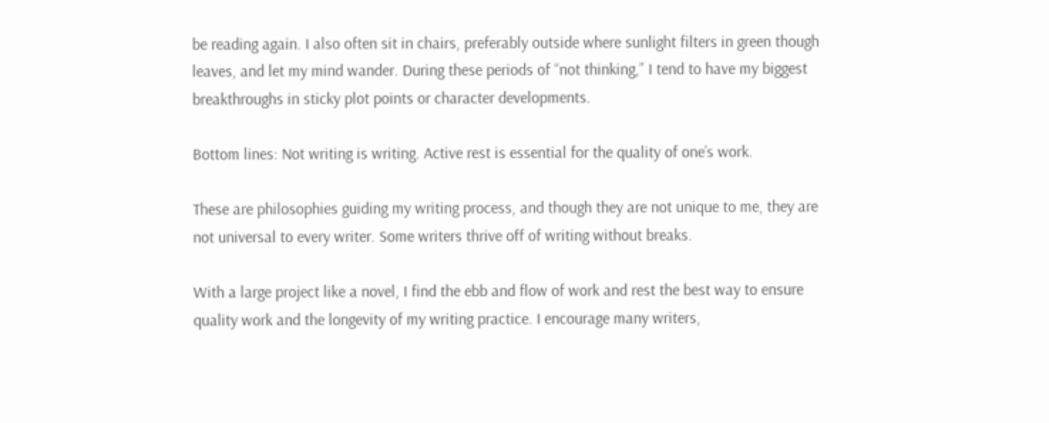be reading again. I also often sit in chairs, preferably outside where sunlight filters in green though leaves, and let my mind wander. During these periods of “not thinking,” I tend to have my biggest breakthroughs in sticky plot points or character developments.

Bottom lines: Not writing is writing. Active rest is essential for the quality of one’s work.

These are philosophies guiding my writing process, and though they are not unique to me, they are not universal to every writer. Some writers thrive off of writing without breaks.

With a large project like a novel, I find the ebb and flow of work and rest the best way to ensure quality work and the longevity of my writing practice. I encourage many writers,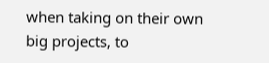when taking on their own big projects, to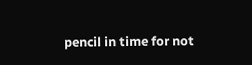pencil in time for not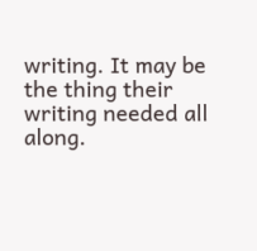writing. It may be the thing their writing needed all along.